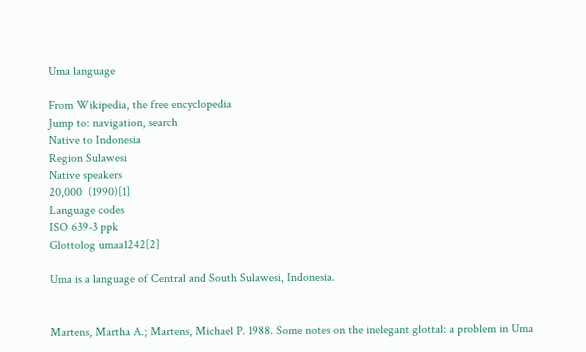Uma language

From Wikipedia, the free encyclopedia
Jump to: navigation, search
Native to Indonesia
Region Sulawesi
Native speakers
20,000  (1990)[1]
Language codes
ISO 639-3 ppk
Glottolog umaa1242[2]

Uma is a language of Central and South Sulawesi, Indonesia.


Martens, Martha A.; Martens, Michael P. 1988. Some notes on the inelegant glottal: a problem in Uma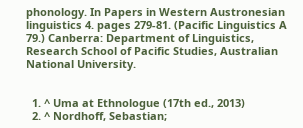phonology. In Papers in Western Austronesian linguistics 4. pages 279-81. (Pacific Linguistics A 79.) Canberra: Department of Linguistics, Research School of Pacific Studies, Australian National University.


  1. ^ Uma at Ethnologue (17th ed., 2013)
  2. ^ Nordhoff, Sebastian;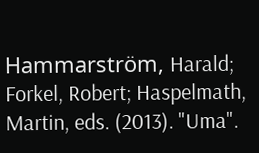Hammarström, Harald; Forkel, Robert; Haspelmath, Martin, eds. (2013). "Uma".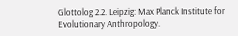Glottolog 2.2. Leipzig: Max Planck Institute for Evolutionary Anthropology.